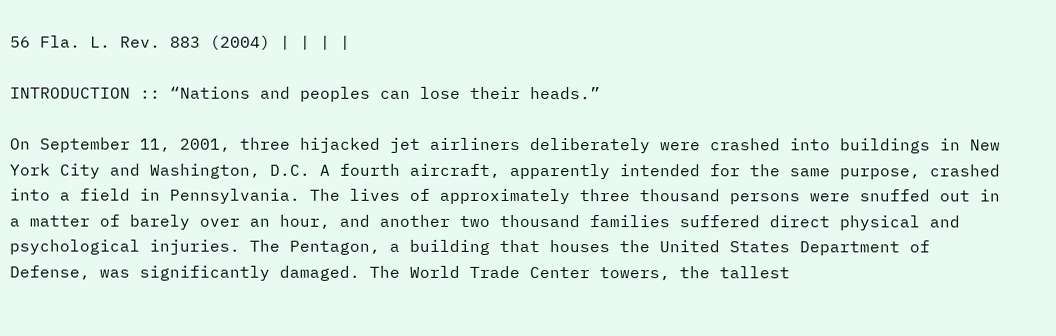56 Fla. L. Rev. 883 (2004) | | | |

INTRODUCTION :: “Nations and peoples can lose their heads.”

On September 11, 2001, three hijacked jet airliners deliberately were crashed into buildings in New York City and Washington, D.C. A fourth aircraft, apparently intended for the same purpose, crashed into a field in Pennsylvania. The lives of approximately three thousand persons were snuffed out in a matter of barely over an hour, and another two thousand families suffered direct physical and psychological injuries. The Pentagon, a building that houses the United States Department of Defense, was significantly damaged. The World Trade Center towers, the tallest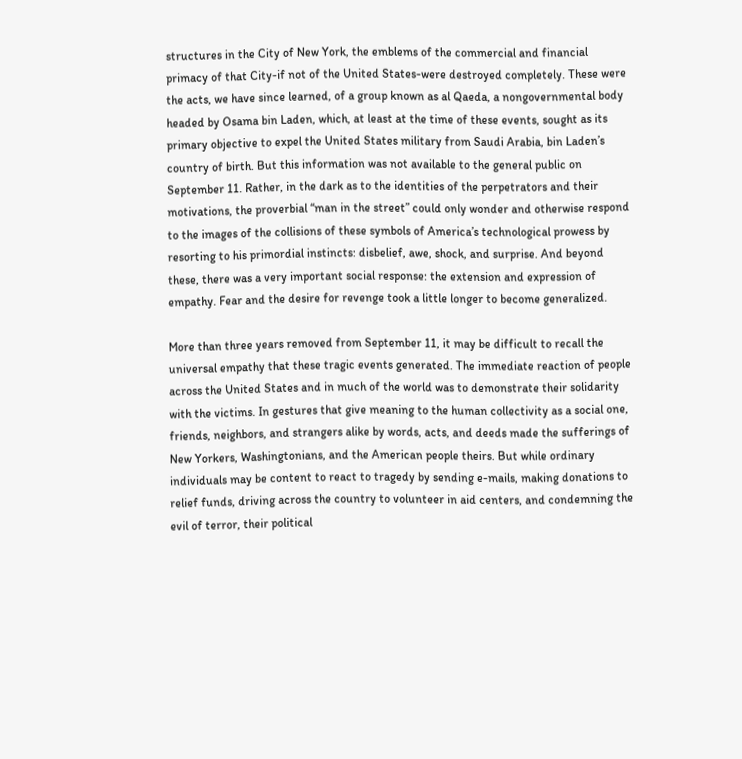structures in the City of New York, the emblems of the commercial and financial primacy of that City-if not of the United States-were destroyed completely. These were the acts, we have since learned, of a group known as al Qaeda, a nongovernmental body headed by Osama bin Laden, which, at least at the time of these events, sought as its primary objective to expel the United States military from Saudi Arabia, bin Laden’s country of birth. But this information was not available to the general public on September 11. Rather, in the dark as to the identities of the perpetrators and their motivations, the proverbial “man in the street” could only wonder and otherwise respond to the images of the collisions of these symbols of America’s technological prowess by resorting to his primordial instincts: disbelief, awe, shock, and surprise. And beyond these, there was a very important social response: the extension and expression of empathy. Fear and the desire for revenge took a little longer to become generalized.

More than three years removed from September 11, it may be difficult to recall the universal empathy that these tragic events generated. The immediate reaction of people across the United States and in much of the world was to demonstrate their solidarity with the victims. In gestures that give meaning to the human collectivity as a social one, friends, neighbors, and strangers alike by words, acts, and deeds made the sufferings of New Yorkers, Washingtonians, and the American people theirs. But while ordinary individuals may be content to react to tragedy by sending e-mails, making donations to relief funds, driving across the country to volunteer in aid centers, and condemning the evil of terror, their political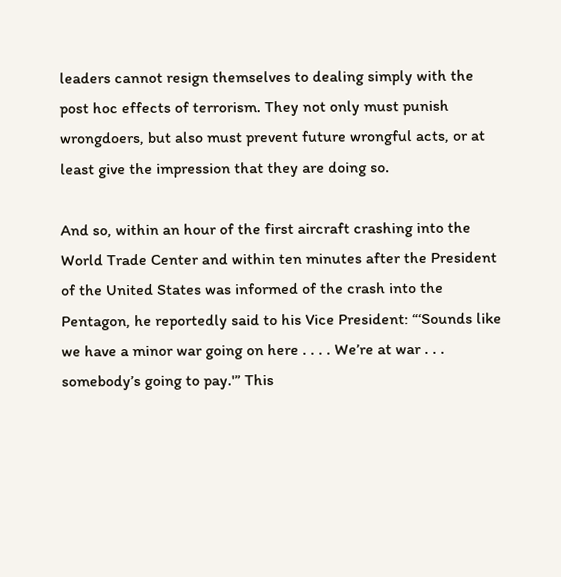leaders cannot resign themselves to dealing simply with the post hoc effects of terrorism. They not only must punish wrongdoers, but also must prevent future wrongful acts, or at least give the impression that they are doing so.

And so, within an hour of the first aircraft crashing into the World Trade Center and within ten minutes after the President of the United States was informed of the crash into the Pentagon, he reportedly said to his Vice President: “‘Sounds like we have a minor war going on here . . . . We’re at war . . . somebody’s going to pay.'” This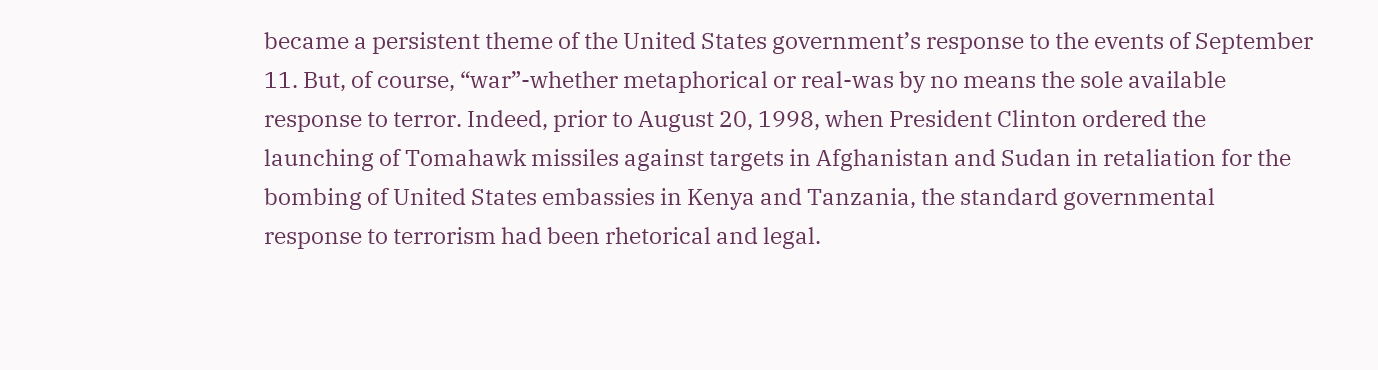became a persistent theme of the United States government’s response to the events of September 11. But, of course, “war”-whether metaphorical or real-was by no means the sole available response to terror. Indeed, prior to August 20, 1998, when President Clinton ordered the launching of Tomahawk missiles against targets in Afghanistan and Sudan in retaliation for the bombing of United States embassies in Kenya and Tanzania, the standard governmental response to terrorism had been rhetorical and legal.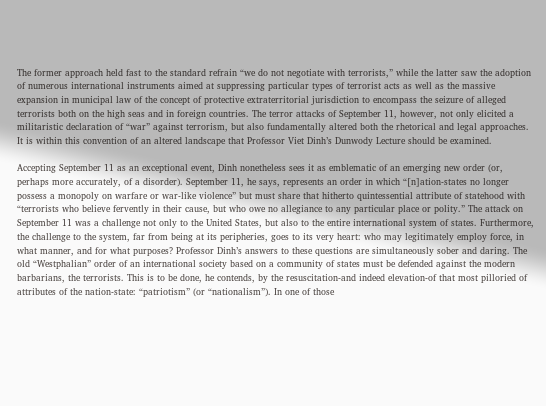The former approach held fast to the standard refrain “we do not negotiate with terrorists,” while the latter saw the adoption of numerous international instruments aimed at suppressing particular types of terrorist acts as well as the massive expansion in municipal law of the concept of protective extraterritorial jurisdiction to encompass the seizure of alleged terrorists both on the high seas and in foreign countries. The terror attacks of September 11, however, not only elicited a militaristic declaration of “war” against terrorism, but also fundamentally altered both the rhetorical and legal approaches. It is within this convention of an altered landscape that Professor Viet Dinh’s Dunwody Lecture should be examined.

Accepting September 11 as an exceptional event, Dinh nonetheless sees it as emblematic of an emerging new order (or, perhaps more accurately, of a disorder). September 11, he says, represents an order in which “[n]ation-states no longer possess a monopoly on warfare or war-like violence” but must share that hitherto quintessential attribute of statehood with “terrorists who believe fervently in their cause, but who owe no allegiance to any particular place or polity.” The attack on September 11 was a challenge not only to the United States, but also to the entire international system of states. Furthermore, the challenge to the system, far from being at its peripheries, goes to its very heart: who may legitimately employ force, in what manner, and for what purposes? Professor Dinh’s answers to these questions are simultaneously sober and daring. The old “Westphalian” order of an international society based on a community of states must be defended against the modern barbarians, the terrorists. This is to be done, he contends, by the resuscitation-and indeed elevation-of that most pilloried of attributes of the nation-state: “patriotism” (or “nationalism”). In one of those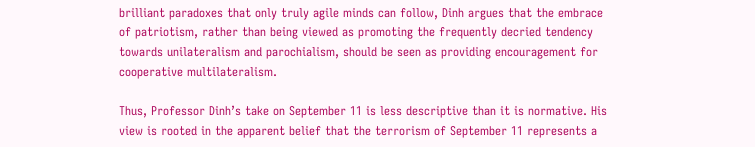brilliant paradoxes that only truly agile minds can follow, Dinh argues that the embrace of patriotism, rather than being viewed as promoting the frequently decried tendency towards unilateralism and parochialism, should be seen as providing encouragement for cooperative multilateralism.

Thus, Professor Dinh’s take on September 11 is less descriptive than it is normative. His view is rooted in the apparent belief that the terrorism of September 11 represents a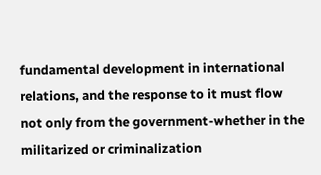fundamental development in international relations, and the response to it must flow not only from the government-whether in the militarized or criminalization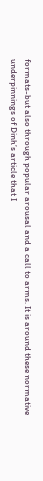formats-but also through popular arousal and a call to arms. It is around these normative underpinnings of Dinh’s article that I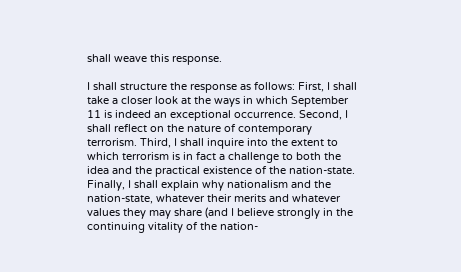shall weave this response.

I shall structure the response as follows: First, I shall take a closer look at the ways in which September 11 is indeed an exceptional occurrence. Second, I shall reflect on the nature of contemporary terrorism. Third, I shall inquire into the extent to which terrorism is in fact a challenge to both the idea and the practical existence of the nation-state. Finally, I shall explain why nationalism and the nation-state, whatever their merits and whatever values they may share (and I believe strongly in the continuing vitality of the nation-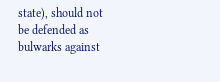state), should not be defended as bulwarks against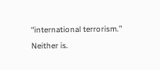“international terrorism.” Neither is.